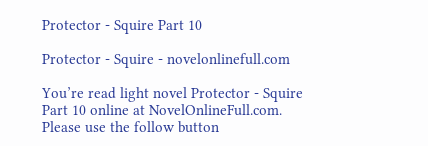Protector - Squire Part 10

Protector - Squire - novelonlinefull.com

You’re read light novel Protector - Squire Part 10 online at NovelOnlineFull.com. Please use the follow button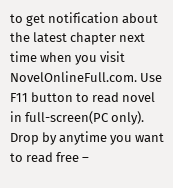to get notification about the latest chapter next time when you visit NovelOnlineFull.com. Use F11 button to read novel in full-screen(PC only). Drop by anytime you want to read free –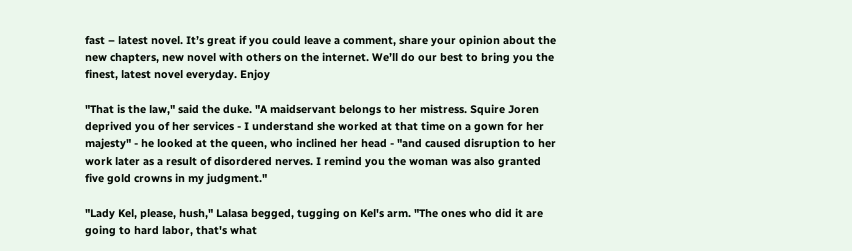fast – latest novel. It’s great if you could leave a comment, share your opinion about the new chapters, new novel with others on the internet. We’ll do our best to bring you the finest, latest novel everyday. Enjoy

"That is the law," said the duke. "A maidservant belongs to her mistress. Squire Joren deprived you of her services - I understand she worked at that time on a gown for her majesty" - he looked at the queen, who inclined her head - "and caused disruption to her work later as a result of disordered nerves. I remind you the woman was also granted five gold crowns in my judgment."

"Lady Kel, please, hush," Lalasa begged, tugging on Kel's arm. "The ones who did it are going to hard labor, that's what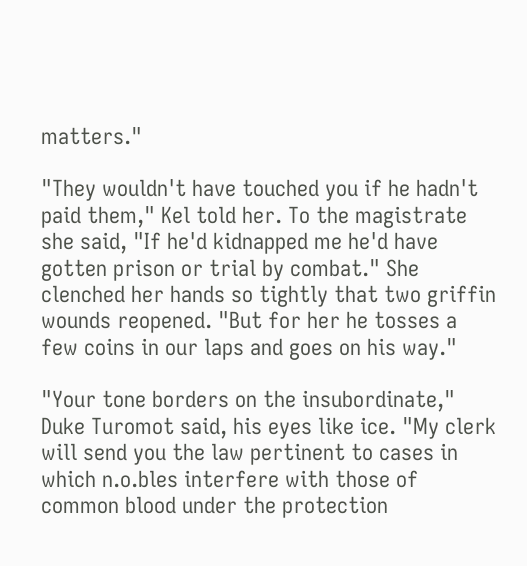matters."

"They wouldn't have touched you if he hadn't paid them," Kel told her. To the magistrate she said, "If he'd kidnapped me he'd have gotten prison or trial by combat." She clenched her hands so tightly that two griffin wounds reopened. "But for her he tosses a few coins in our laps and goes on his way."

"Your tone borders on the insubordinate," Duke Turomot said, his eyes like ice. "My clerk will send you the law pertinent to cases in which n.o.bles interfere with those of common blood under the protection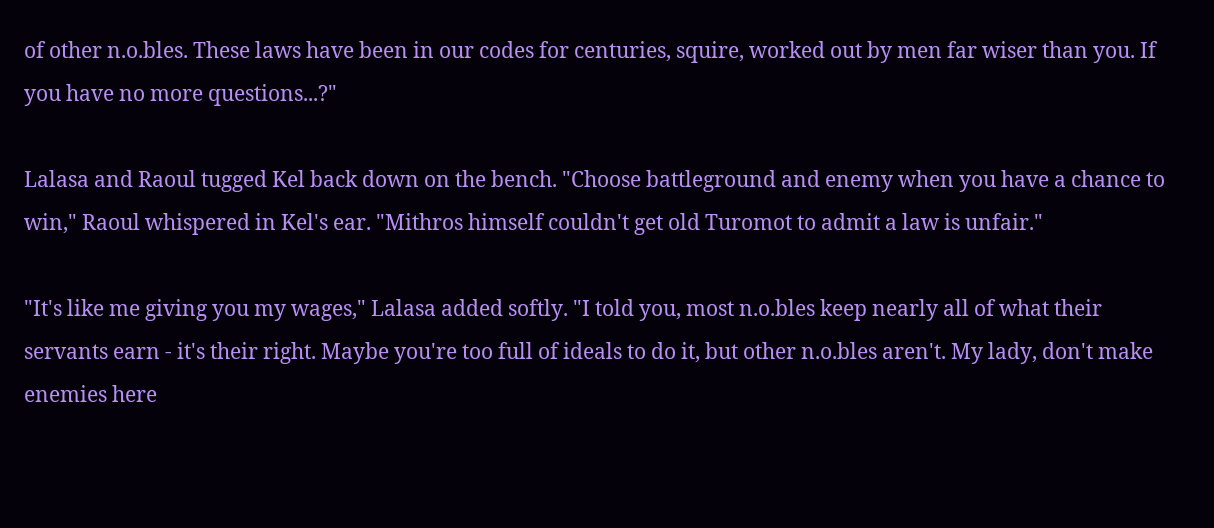of other n.o.bles. These laws have been in our codes for centuries, squire, worked out by men far wiser than you. If you have no more questions...?"

Lalasa and Raoul tugged Kel back down on the bench. "Choose battleground and enemy when you have a chance to win," Raoul whispered in Kel's ear. "Mithros himself couldn't get old Turomot to admit a law is unfair."

"It's like me giving you my wages," Lalasa added softly. "I told you, most n.o.bles keep nearly all of what their servants earn - it's their right. Maybe you're too full of ideals to do it, but other n.o.bles aren't. My lady, don't make enemies here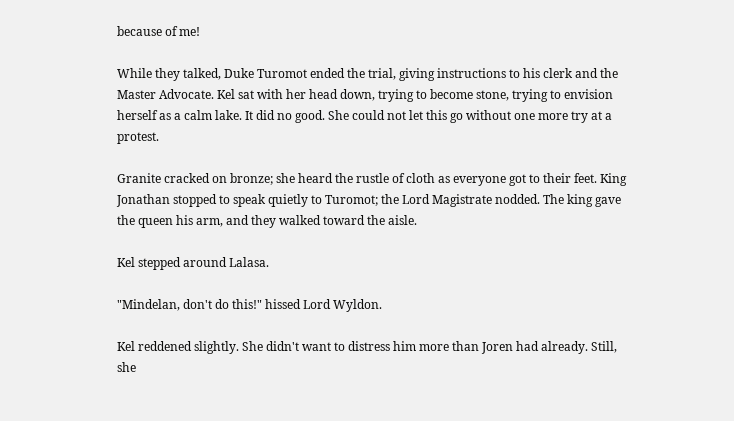because of me!

While they talked, Duke Turomot ended the trial, giving instructions to his clerk and the Master Advocate. Kel sat with her head down, trying to become stone, trying to envision herself as a calm lake. It did no good. She could not let this go without one more try at a protest.

Granite cracked on bronze; she heard the rustle of cloth as everyone got to their feet. King Jonathan stopped to speak quietly to Turomot; the Lord Magistrate nodded. The king gave the queen his arm, and they walked toward the aisle.

Kel stepped around Lalasa.

"Mindelan, don't do this!" hissed Lord Wyldon.

Kel reddened slightly. She didn't want to distress him more than Joren had already. Still, she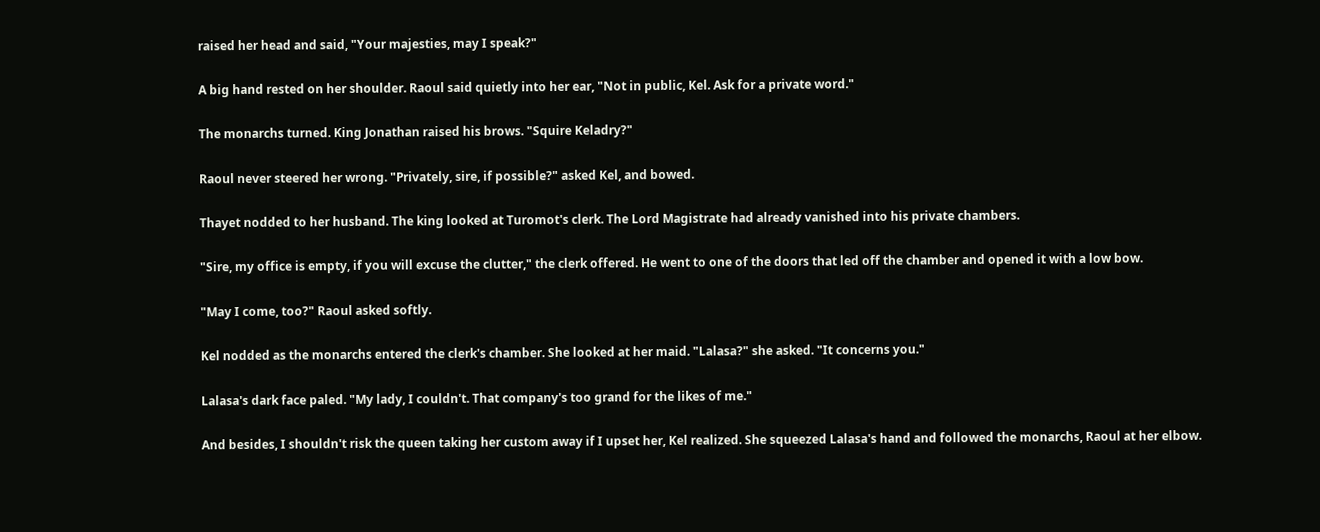raised her head and said, "Your majesties, may I speak?"

A big hand rested on her shoulder. Raoul said quietly into her ear, "Not in public, Kel. Ask for a private word."

The monarchs turned. King Jonathan raised his brows. "Squire Keladry?"

Raoul never steered her wrong. "Privately, sire, if possible?" asked Kel, and bowed.

Thayet nodded to her husband. The king looked at Turomot's clerk. The Lord Magistrate had already vanished into his private chambers.

"Sire, my office is empty, if you will excuse the clutter," the clerk offered. He went to one of the doors that led off the chamber and opened it with a low bow.

"May I come, too?" Raoul asked softly.

Kel nodded as the monarchs entered the clerk's chamber. She looked at her maid. "Lalasa?" she asked. "It concerns you."

Lalasa's dark face paled. "My lady, I couldn't. That company's too grand for the likes of me."

And besides, I shouldn't risk the queen taking her custom away if I upset her, Kel realized. She squeezed Lalasa's hand and followed the monarchs, Raoul at her elbow.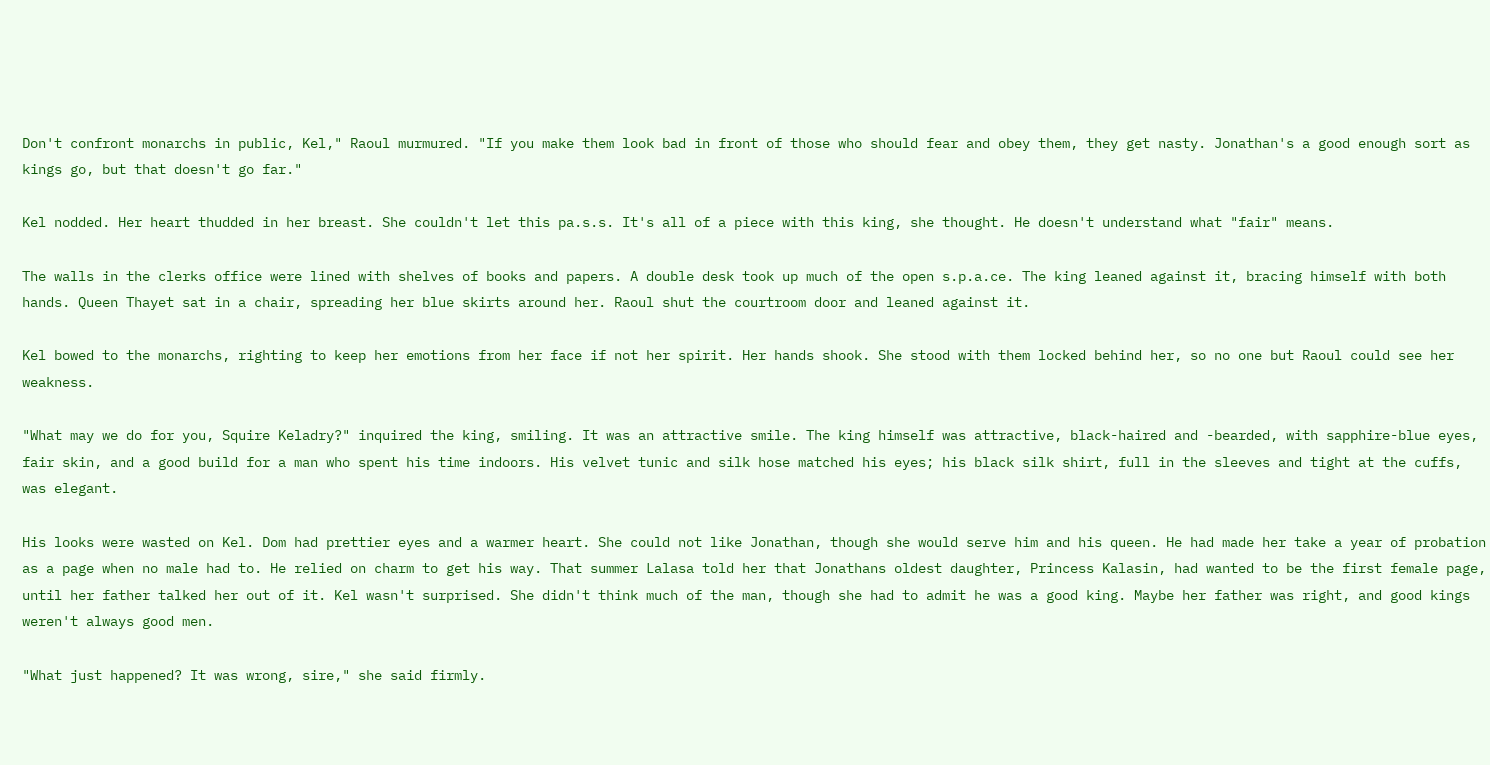Don't confront monarchs in public, Kel," Raoul murmured. "If you make them look bad in front of those who should fear and obey them, they get nasty. Jonathan's a good enough sort as kings go, but that doesn't go far."

Kel nodded. Her heart thudded in her breast. She couldn't let this pa.s.s. It's all of a piece with this king, she thought. He doesn't understand what "fair" means.

The walls in the clerks office were lined with shelves of books and papers. A double desk took up much of the open s.p.a.ce. The king leaned against it, bracing himself with both hands. Queen Thayet sat in a chair, spreading her blue skirts around her. Raoul shut the courtroom door and leaned against it.

Kel bowed to the monarchs, righting to keep her emotions from her face if not her spirit. Her hands shook. She stood with them locked behind her, so no one but Raoul could see her weakness.

"What may we do for you, Squire Keladry?" inquired the king, smiling. It was an attractive smile. The king himself was attractive, black-haired and -bearded, with sapphire-blue eyes, fair skin, and a good build for a man who spent his time indoors. His velvet tunic and silk hose matched his eyes; his black silk shirt, full in the sleeves and tight at the cuffs, was elegant.

His looks were wasted on Kel. Dom had prettier eyes and a warmer heart. She could not like Jonathan, though she would serve him and his queen. He had made her take a year of probation as a page when no male had to. He relied on charm to get his way. That summer Lalasa told her that Jonathans oldest daughter, Princess Kalasin, had wanted to be the first female page, until her father talked her out of it. Kel wasn't surprised. She didn't think much of the man, though she had to admit he was a good king. Maybe her father was right, and good kings weren't always good men.

"What just happened? It was wrong, sire," she said firmly.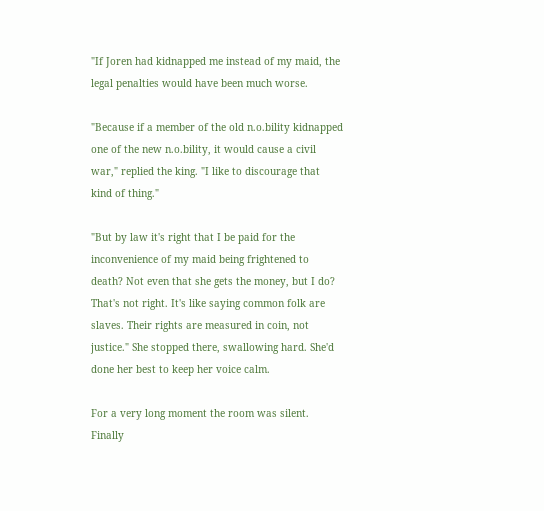"If Joren had kidnapped me instead of my maid, the legal penalties would have been much worse.

"Because if a member of the old n.o.bility kidnapped one of the new n.o.bility, it would cause a civil war," replied the king. "I like to discourage that kind of thing."

"But by law it's right that I be paid for the inconvenience of my maid being frightened to death? Not even that she gets the money, but I do? That's not right. It's like saying common folk are slaves. Their rights are measured in coin, not justice." She stopped there, swallowing hard. She'd done her best to keep her voice calm.

For a very long moment the room was silent. Finally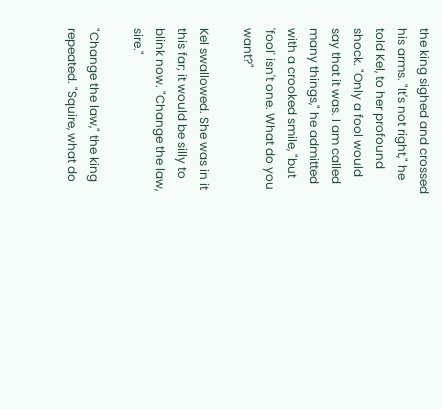the king sighed and crossed his arms. "It's not right," he told Kel, to her profound shock. "Only a fool would say that it was. I am called many things," he admitted with a crooked smile, "but 'fool' isn't one. What do you want?"

Kel swallowed. She was in it this far; it would be silly to blink now. "Change the law, sire."

"Change the law," the king repeated. "Squire, what do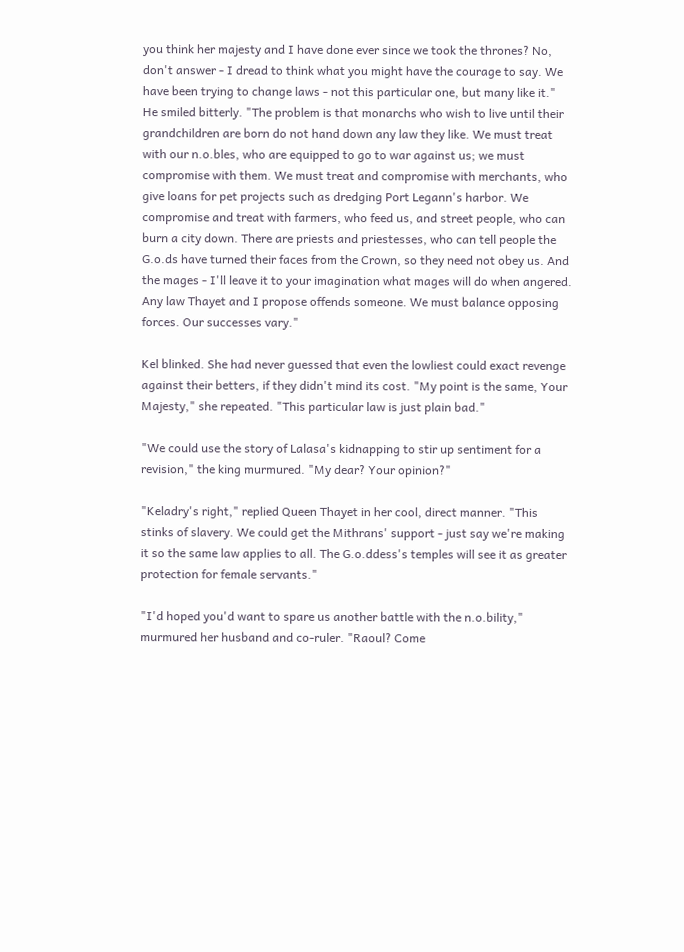you think her majesty and I have done ever since we took the thrones? No, don't answer - I dread to think what you might have the courage to say. We have been trying to change laws - not this particular one, but many like it." He smiled bitterly. "The problem is that monarchs who wish to live until their grandchildren are born do not hand down any law they like. We must treat with our n.o.bles, who are equipped to go to war against us; we must compromise with them. We must treat and compromise with merchants, who give loans for pet projects such as dredging Port Legann's harbor. We compromise and treat with farmers, who feed us, and street people, who can burn a city down. There are priests and priestesses, who can tell people the G.o.ds have turned their faces from the Crown, so they need not obey us. And the mages - I'll leave it to your imagination what mages will do when angered. Any law Thayet and I propose offends someone. We must balance opposing forces. Our successes vary."

Kel blinked. She had never guessed that even the lowliest could exact revenge against their betters, if they didn't mind its cost. "My point is the same, Your Majesty," she repeated. "This particular law is just plain bad."

"We could use the story of Lalasa's kidnapping to stir up sentiment for a revision," the king murmured. "My dear? Your opinion?"

"Keladry's right," replied Queen Thayet in her cool, direct manner. "This stinks of slavery. We could get the Mithrans' support - just say we're making it so the same law applies to all. The G.o.ddess's temples will see it as greater protection for female servants."

"I'd hoped you'd want to spare us another battle with the n.o.bility," murmured her husband and co-ruler. "Raoul? Come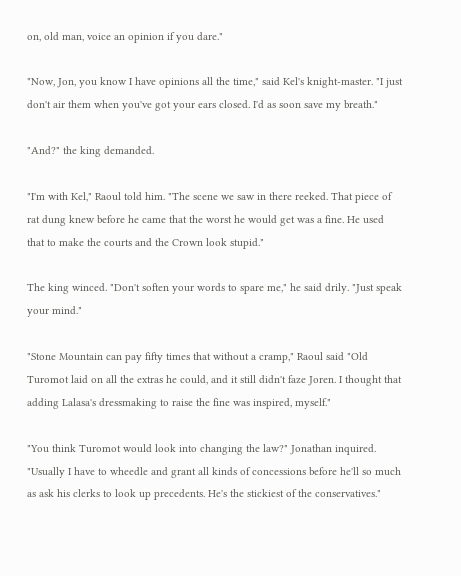on, old man, voice an opinion if you dare."

"Now, Jon, you know I have opinions all the time," said Kel's knight-master. "I just don't air them when you've got your ears closed. I'd as soon save my breath."

"And?" the king demanded.

"I'm with Kel," Raoul told him. "The scene we saw in there reeked. That piece of rat dung knew before he came that the worst he would get was a fine. He used that to make the courts and the Crown look stupid."

The king winced. "Don't soften your words to spare me," he said drily. "Just speak your mind."

"Stone Mountain can pay fifty times that without a cramp," Raoul said "Old Turomot laid on all the extras he could, and it still didn't faze Joren. I thought that adding Lalasa's dressmaking to raise the fine was inspired, myself."

"You think Turomot would look into changing the law?" Jonathan inquired. "Usually I have to wheedle and grant all kinds of concessions before he'll so much as ask his clerks to look up precedents. He's the stickiest of the conservatives."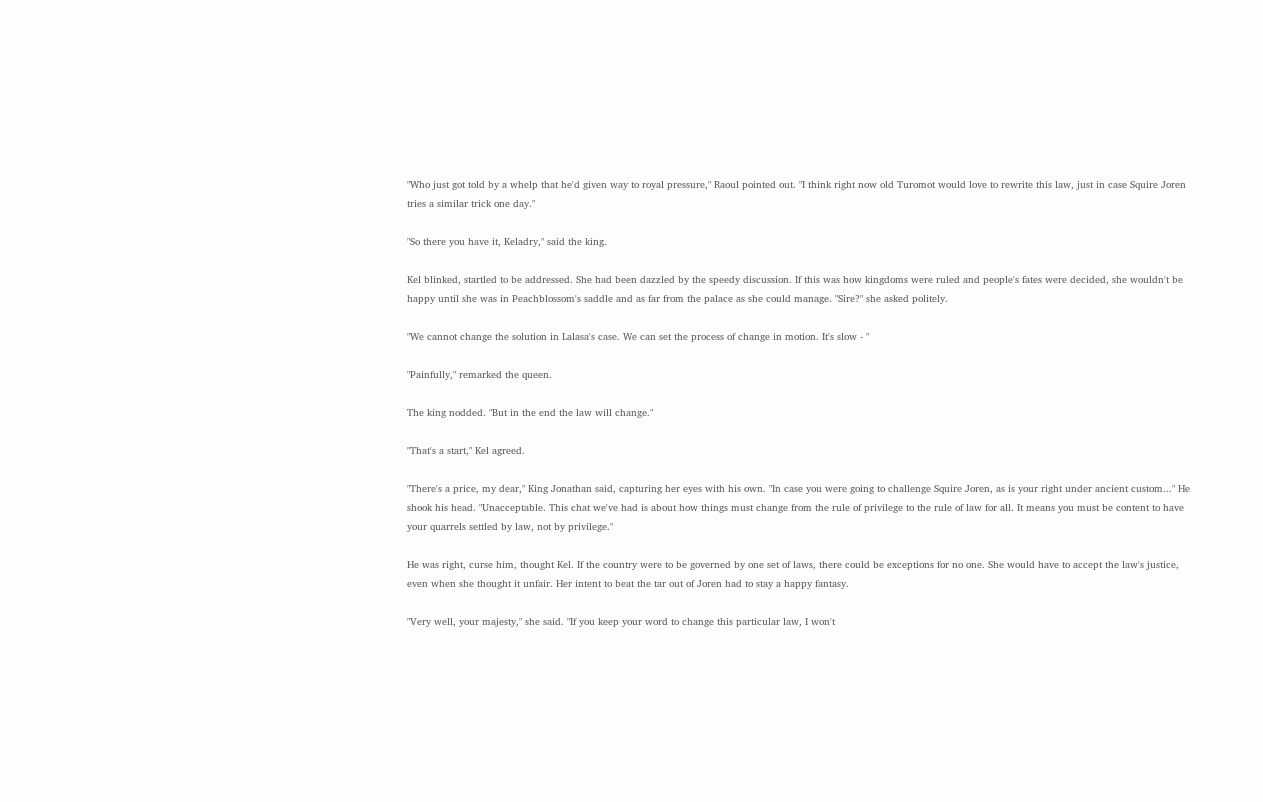"Who just got told by a whelp that he'd given way to royal pressure," Raoul pointed out. "I think right now old Turomot would love to rewrite this law, just in case Squire Joren tries a similar trick one day."

"So there you have it, Keladry," said the king.

Kel blinked, startled to be addressed. She had been dazzled by the speedy discussion. If this was how kingdoms were ruled and people's fates were decided, she wouldn't be happy until she was in Peachblossom's saddle and as far from the palace as she could manage. "Sire?" she asked politely.

"We cannot change the solution in Lalasa's case. We can set the process of change in motion. It's slow - "

"Painfully," remarked the queen.

The king nodded. "But in the end the law will change."

"That's a start," Kel agreed.

"There's a price, my dear," King Jonathan said, capturing her eyes with his own. "In case you were going to challenge Squire Joren, as is your right under ancient custom..." He shook his head. "Unacceptable. This chat we've had is about how things must change from the rule of privilege to the rule of law for all. It means you must be content to have your quarrels settled by law, not by privilege."

He was right, curse him, thought Kel. If the country were to be governed by one set of laws, there could be exceptions for no one. She would have to accept the law's justice, even when she thought it unfair. Her intent to beat the tar out of Joren had to stay a happy fantasy.

"Very well, your majesty," she said. "If you keep your word to change this particular law, I won't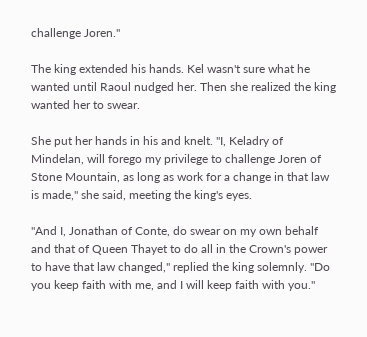challenge Joren."

The king extended his hands. Kel wasn't sure what he wanted until Raoul nudged her. Then she realized the king wanted her to swear.

She put her hands in his and knelt. "I, Keladry of Mindelan, will forego my privilege to challenge Joren of Stone Mountain, as long as work for a change in that law is made," she said, meeting the king's eyes.

"And I, Jonathan of Conte, do swear on my own behalf and that of Queen Thayet to do all in the Crown's power to have that law changed," replied the king solemnly. "Do you keep faith with me, and I will keep faith with you."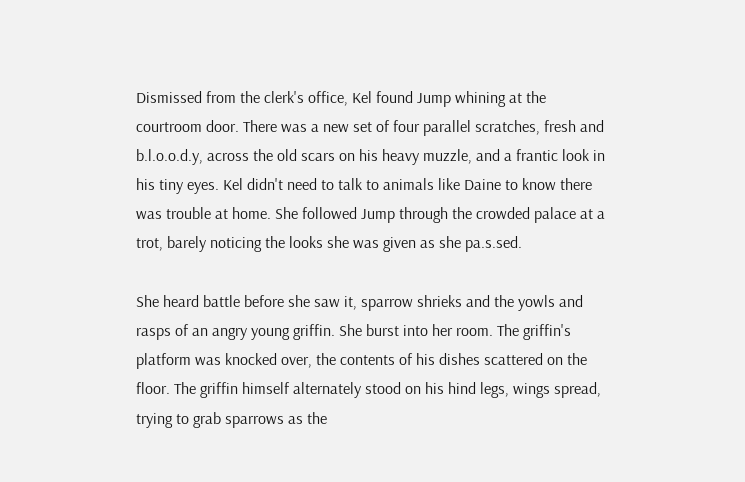Dismissed from the clerk's office, Kel found Jump whining at the courtroom door. There was a new set of four parallel scratches, fresh and b.l.o.o.d.y, across the old scars on his heavy muzzle, and a frantic look in his tiny eyes. Kel didn't need to talk to animals like Daine to know there was trouble at home. She followed Jump through the crowded palace at a trot, barely noticing the looks she was given as she pa.s.sed.

She heard battle before she saw it, sparrow shrieks and the yowls and rasps of an angry young griffin. She burst into her room. The griffin's platform was knocked over, the contents of his dishes scattered on the floor. The griffin himself alternately stood on his hind legs, wings spread, trying to grab sparrows as the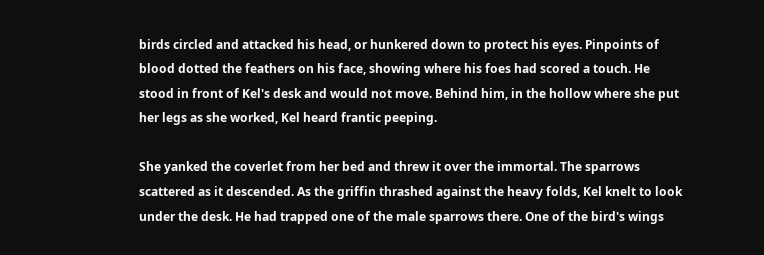birds circled and attacked his head, or hunkered down to protect his eyes. Pinpoints of blood dotted the feathers on his face, showing where his foes had scored a touch. He stood in front of Kel's desk and would not move. Behind him, in the hollow where she put her legs as she worked, Kel heard frantic peeping.

She yanked the coverlet from her bed and threw it over the immortal. The sparrows scattered as it descended. As the griffin thrashed against the heavy folds, Kel knelt to look under the desk. He had trapped one of the male sparrows there. One of the bird's wings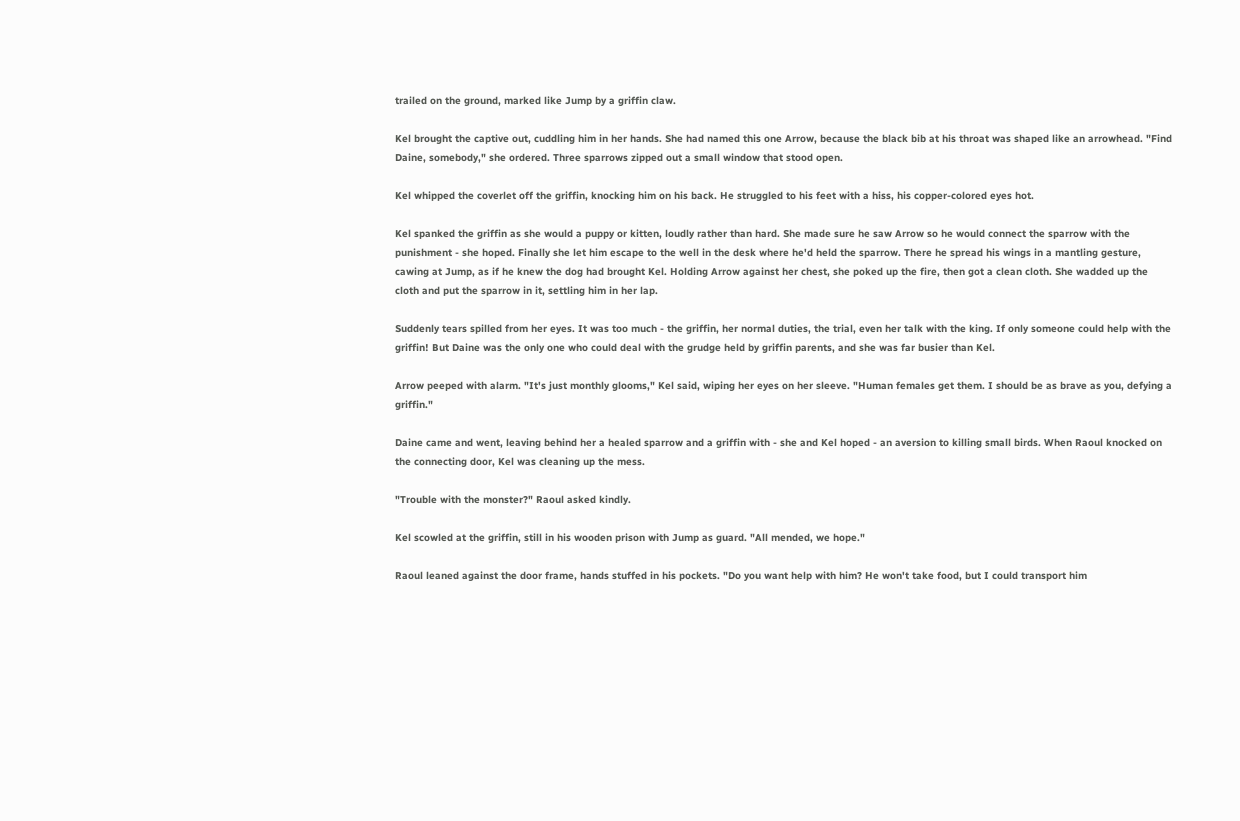trailed on the ground, marked like Jump by a griffin claw.

Kel brought the captive out, cuddling him in her hands. She had named this one Arrow, because the black bib at his throat was shaped like an arrowhead. "Find Daine, somebody," she ordered. Three sparrows zipped out a small window that stood open.

Kel whipped the coverlet off the griffin, knocking him on his back. He struggled to his feet with a hiss, his copper-colored eyes hot.

Kel spanked the griffin as she would a puppy or kitten, loudly rather than hard. She made sure he saw Arrow so he would connect the sparrow with the punishment - she hoped. Finally she let him escape to the well in the desk where he'd held the sparrow. There he spread his wings in a mantling gesture, cawing at Jump, as if he knew the dog had brought Kel. Holding Arrow against her chest, she poked up the fire, then got a clean cloth. She wadded up the cloth and put the sparrow in it, settling him in her lap.

Suddenly tears spilled from her eyes. It was too much - the griffin, her normal duties, the trial, even her talk with the king. If only someone could help with the griffin! But Daine was the only one who could deal with the grudge held by griffin parents, and she was far busier than Kel.

Arrow peeped with alarm. "It's just monthly glooms," Kel said, wiping her eyes on her sleeve. "Human females get them. I should be as brave as you, defying a griffin."

Daine came and went, leaving behind her a healed sparrow and a griffin with - she and Kel hoped - an aversion to killing small birds. When Raoul knocked on the connecting door, Kel was cleaning up the mess.

"Trouble with the monster?" Raoul asked kindly.

Kel scowled at the griffin, still in his wooden prison with Jump as guard. "All mended, we hope."

Raoul leaned against the door frame, hands stuffed in his pockets. "Do you want help with him? He won't take food, but I could transport him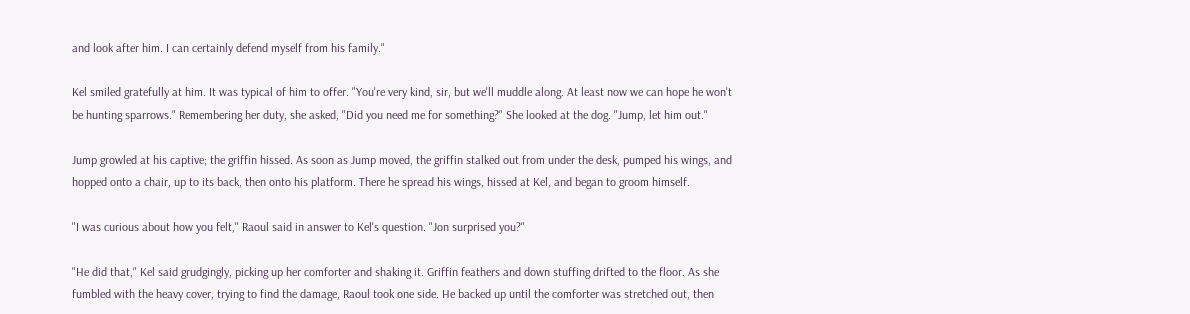and look after him. I can certainly defend myself from his family."

Kel smiled gratefully at him. It was typical of him to offer. "You're very kind, sir, but we'll muddle along. At least now we can hope he won't be hunting sparrows." Remembering her duty, she asked, "Did you need me for something?" She looked at the dog. "Jump, let him out."

Jump growled at his captive; the griffin hissed. As soon as Jump moved, the griffin stalked out from under the desk, pumped his wings, and hopped onto a chair, up to its back, then onto his platform. There he spread his wings, hissed at Kel, and began to groom himself.

"I was curious about how you felt," Raoul said in answer to Kel's question. "Jon surprised you?"

"He did that," Kel said grudgingly, picking up her comforter and shaking it. Griffin feathers and down stuffing drifted to the floor. As she fumbled with the heavy cover, trying to find the damage, Raoul took one side. He backed up until the comforter was stretched out, then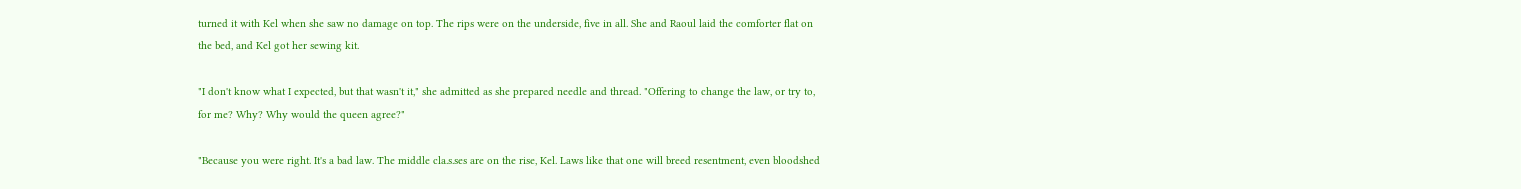turned it with Kel when she saw no damage on top. The rips were on the underside, five in all. She and Raoul laid the comforter flat on the bed, and Kel got her sewing kit.

"I don't know what I expected, but that wasn't it," she admitted as she prepared needle and thread. "Offering to change the law, or try to, for me? Why? Why would the queen agree?"

"Because you were right. It's a bad law. The middle cla.s.ses are on the rise, Kel. Laws like that one will breed resentment, even bloodshed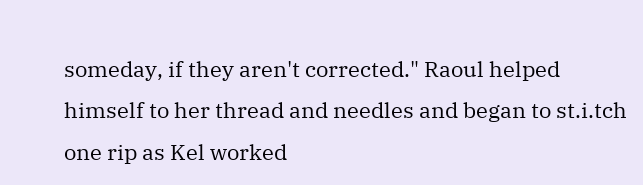someday, if they aren't corrected." Raoul helped himself to her thread and needles and began to st.i.tch one rip as Kel worked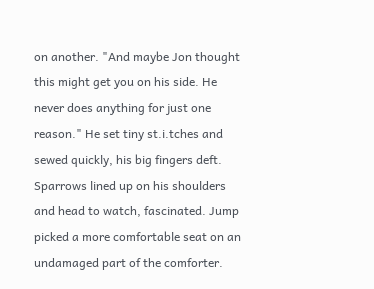on another. "And maybe Jon thought this might get you on his side. He never does anything for just one reason." He set tiny st.i.tches and sewed quickly, his big fingers deft. Sparrows lined up on his shoulders and head to watch, fascinated. Jump picked a more comfortable seat on an undamaged part of the comforter.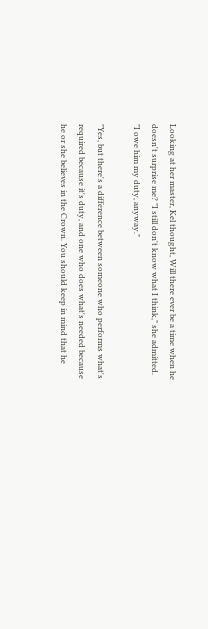Looking at her master, Kel thought, Will there ever be a time when he doesn't surprise me? "I still don't know what I think," she admitted. "I owe him my duty, anyway."

"Yes, but there's a difference between someone who performs what's required because it's duty, and one who does what's needed because he or she believes in the Crown. You should keep in mind that he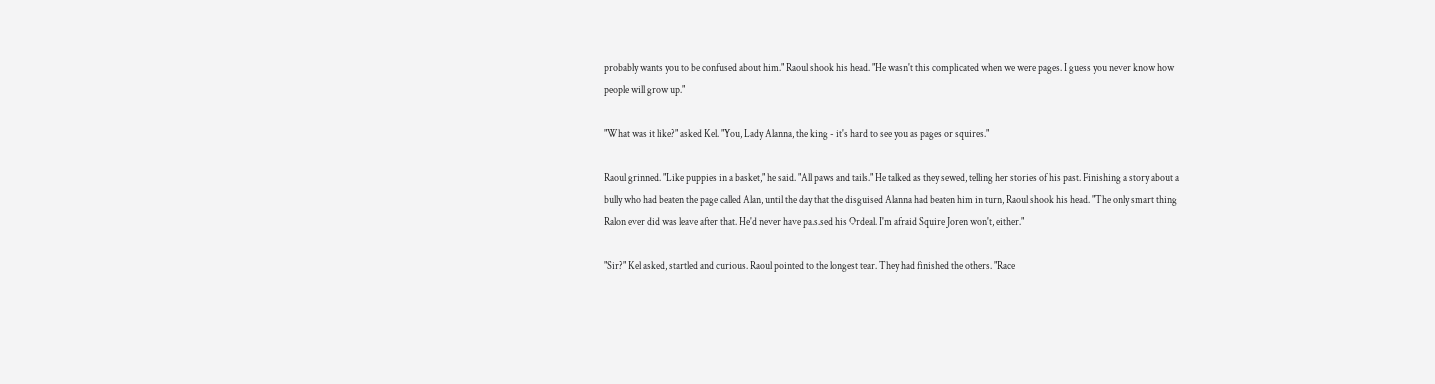probably wants you to be confused about him." Raoul shook his head. "He wasn't this complicated when we were pages. I guess you never know how people will grow up."

"What was it like?" asked Kel. "You, Lady Alanna, the king - it's hard to see you as pages or squires."

Raoul grinned. "Like puppies in a basket," he said. "All paws and tails." He talked as they sewed, telling her stories of his past. Finishing a story about a bully who had beaten the page called Alan, until the day that the disguised Alanna had beaten him in turn, Raoul shook his head. "The only smart thing Ralon ever did was leave after that. He'd never have pa.s.sed his Ordeal. I'm afraid Squire Joren won't, either."

"Sir?" Kel asked, startled and curious. Raoul pointed to the longest tear. They had finished the others. "Race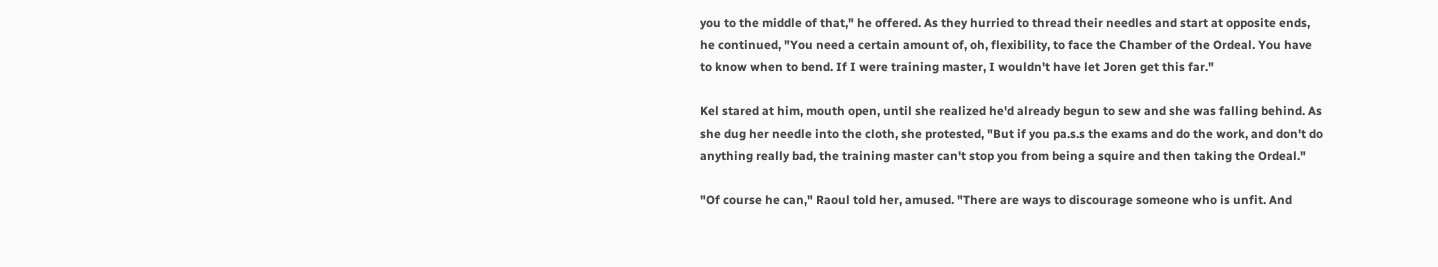you to the middle of that," he offered. As they hurried to thread their needles and start at opposite ends, he continued, "You need a certain amount of, oh, flexibility, to face the Chamber of the Ordeal. You have to know when to bend. If I were training master, I wouldn't have let Joren get this far."

Kel stared at him, mouth open, until she realized he'd already begun to sew and she was falling behind. As she dug her needle into the cloth, she protested, "But if you pa.s.s the exams and do the work, and don't do anything really bad, the training master can't stop you from being a squire and then taking the Ordeal."

"Of course he can," Raoul told her, amused. "There are ways to discourage someone who is unfit. And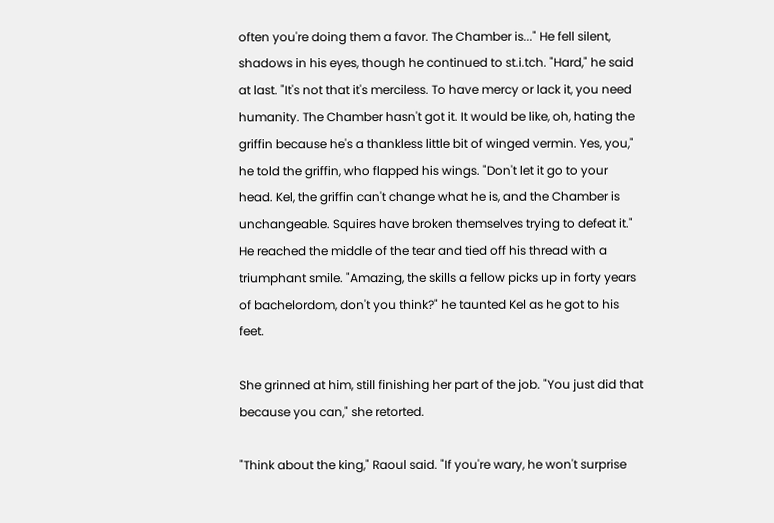often you're doing them a favor. The Chamber is..." He fell silent, shadows in his eyes, though he continued to st.i.tch. "Hard," he said at last. "It's not that it's merciless. To have mercy or lack it, you need humanity. The Chamber hasn't got it. It would be like, oh, hating the griffin because he's a thankless little bit of winged vermin. Yes, you," he told the griffin, who flapped his wings. "Don't let it go to your head. Kel, the griffin can't change what he is, and the Chamber is unchangeable. Squires have broken themselves trying to defeat it." He reached the middle of the tear and tied off his thread with a triumphant smile. "Amazing, the skills a fellow picks up in forty years of bachelordom, don't you think?" he taunted Kel as he got to his feet.

She grinned at him, still finishing her part of the job. "You just did that because you can," she retorted.

"Think about the king," Raoul said. "If you're wary, he won't surprise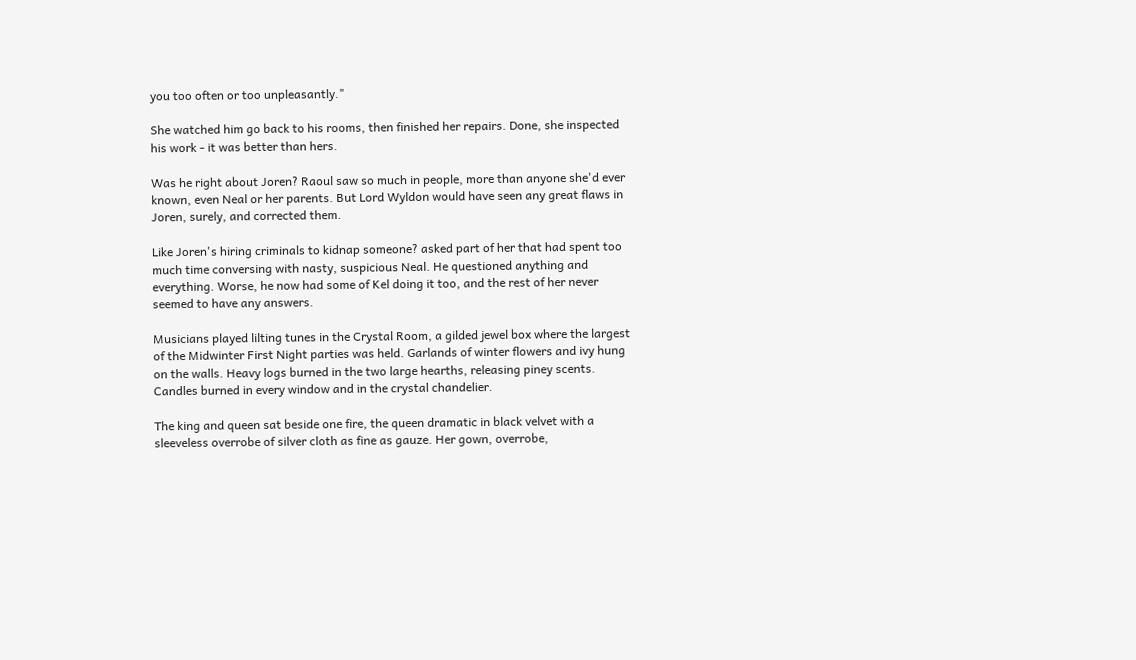you too often or too unpleasantly."

She watched him go back to his rooms, then finished her repairs. Done, she inspected his work - it was better than hers.

Was he right about Joren? Raoul saw so much in people, more than anyone she'd ever known, even Neal or her parents. But Lord Wyldon would have seen any great flaws in Joren, surely, and corrected them.

Like Joren's hiring criminals to kidnap someone? asked part of her that had spent too much time conversing with nasty, suspicious Neal. He questioned anything and everything. Worse, he now had some of Kel doing it too, and the rest of her never seemed to have any answers.

Musicians played lilting tunes in the Crystal Room, a gilded jewel box where the largest of the Midwinter First Night parties was held. Garlands of winter flowers and ivy hung on the walls. Heavy logs burned in the two large hearths, releasing piney scents. Candles burned in every window and in the crystal chandelier.

The king and queen sat beside one fire, the queen dramatic in black velvet with a sleeveless overrobe of silver cloth as fine as gauze. Her gown, overrobe,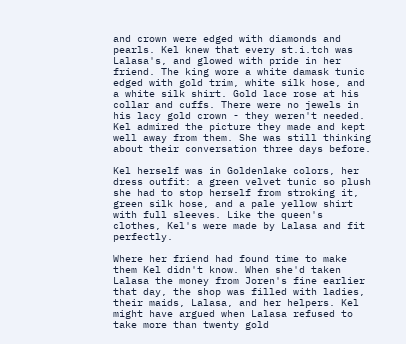and crown were edged with diamonds and pearls. Kel knew that every st.i.tch was Lalasa's, and glowed with pride in her friend. The king wore a white damask tunic edged with gold trim, white silk hose, and a white silk shirt. Gold lace rose at his collar and cuffs. There were no jewels in his lacy gold crown - they weren't needed. Kel admired the picture they made and kept well away from them. She was still thinking about their conversation three days before.

Kel herself was in Goldenlake colors, her dress outfit: a green velvet tunic so plush she had to stop herself from stroking it, green silk hose, and a pale yellow shirt with full sleeves. Like the queen's clothes, Kel's were made by Lalasa and fit perfectly.

Where her friend had found time to make them Kel didn't know. When she'd taken Lalasa the money from Joren's fine earlier that day, the shop was filled with ladies, their maids, Lalasa, and her helpers. Kel might have argued when Lalasa refused to take more than twenty gold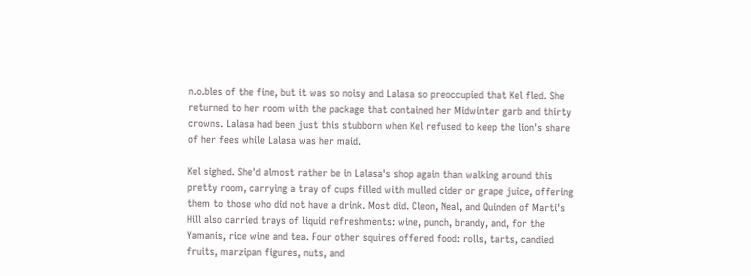n.o.bles of the fine, but it was so noisy and Lalasa so preoccupied that Kel fled. She returned to her room with the package that contained her Midwinter garb and thirty crowns. Lalasa had been just this stubborn when Kel refused to keep the lion's share of her fees while Lalasa was her maid.

Kel sighed. She'd almost rather be in Lalasa's shop again than walking around this pretty room, carrying a tray of cups filled with mulled cider or grape juice, offering them to those who did not have a drink. Most did. Cleon, Neal, and Quinden of Marti's Hill also carried trays of liquid refreshments: wine, punch, brandy, and, for the Yamanis, rice wine and tea. Four other squires offered food: rolls, tarts, candied fruits, marzipan figures, nuts, and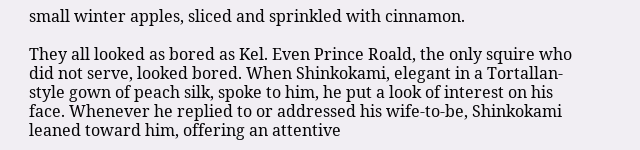small winter apples, sliced and sprinkled with cinnamon.

They all looked as bored as Kel. Even Prince Roald, the only squire who did not serve, looked bored. When Shinkokami, elegant in a Tortallan-style gown of peach silk, spoke to him, he put a look of interest on his face. Whenever he replied to or addressed his wife-to-be, Shinkokami leaned toward him, offering an attentive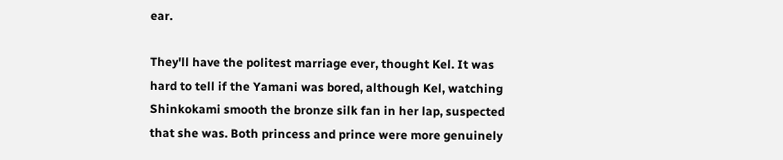ear.

They'll have the politest marriage ever, thought Kel. It was hard to tell if the Yamani was bored, although Kel, watching Shinkokami smooth the bronze silk fan in her lap, suspected that she was. Both princess and prince were more genuinely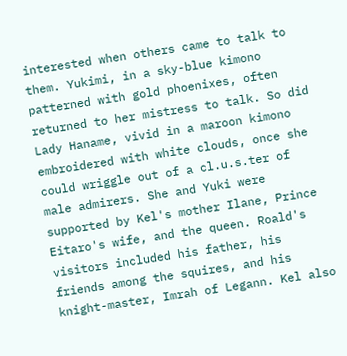interested when others came to talk to them. Yukimi, in a sky-blue kimono patterned with gold phoenixes, often returned to her mistress to talk. So did Lady Haname, vivid in a maroon kimono embroidered with white clouds, once she could wriggle out of a cl.u.s.ter of male admirers. She and Yuki were supported by Kel's mother Ilane, Prince Eitaro's wife, and the queen. Roald's visitors included his father, his friends among the squires, and his knight-master, Imrah of Legann. Kel also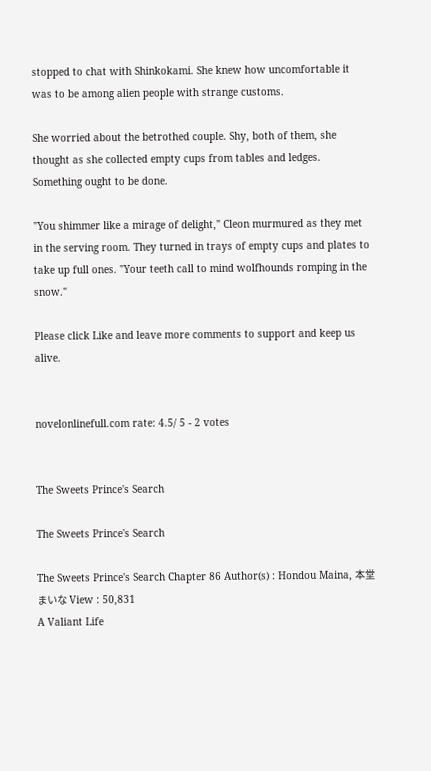stopped to chat with Shinkokami. She knew how uncomfortable it was to be among alien people with strange customs.

She worried about the betrothed couple. Shy, both of them, she thought as she collected empty cups from tables and ledges. Something ought to be done.

"You shimmer like a mirage of delight," Cleon murmured as they met in the serving room. They turned in trays of empty cups and plates to take up full ones. "Your teeth call to mind wolfhounds romping in the snow."

Please click Like and leave more comments to support and keep us alive.


novelonlinefull.com rate: 4.5/ 5 - 2 votes


The Sweets Prince's Search

The Sweets Prince's Search

The Sweets Prince's Search Chapter 86 Author(s) : Hondou Maina, 本堂まいな View : 50,831
A Valiant Life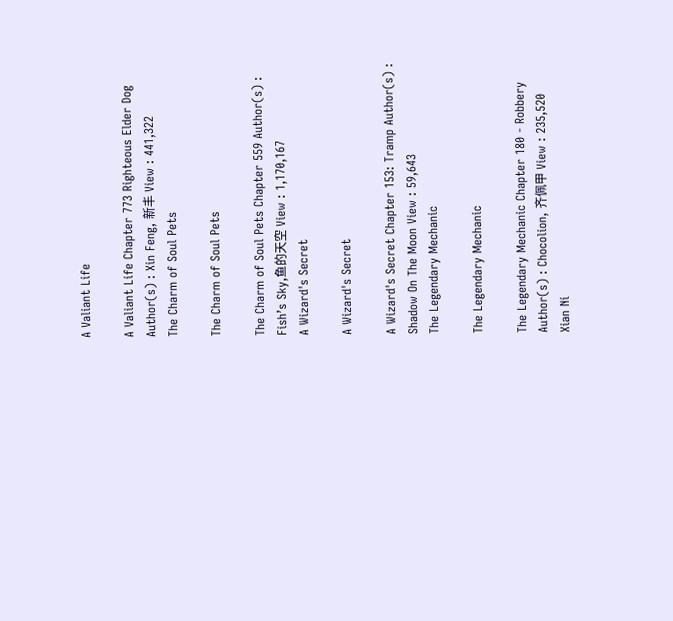A Valiant Life

A Valiant Life Chapter 773 Righteous Elder Dog Author(s) : Xin Feng, 新丰 View : 441,322
The Charm of Soul Pets

The Charm of Soul Pets

The Charm of Soul Pets Chapter 559 Author(s) : Fish’s Sky,鱼的天空 View : 1,170,167
A Wizard's Secret

A Wizard's Secret

A Wizard's Secret Chapter 153: Tramp Author(s) : Shadow On The Moon View : 59,643
The Legendary Mechanic

The Legendary Mechanic

The Legendary Mechanic Chapter 180 - Robbery Author(s) : Chocolion, 齐佩甲 View : 235,520
Xian Ni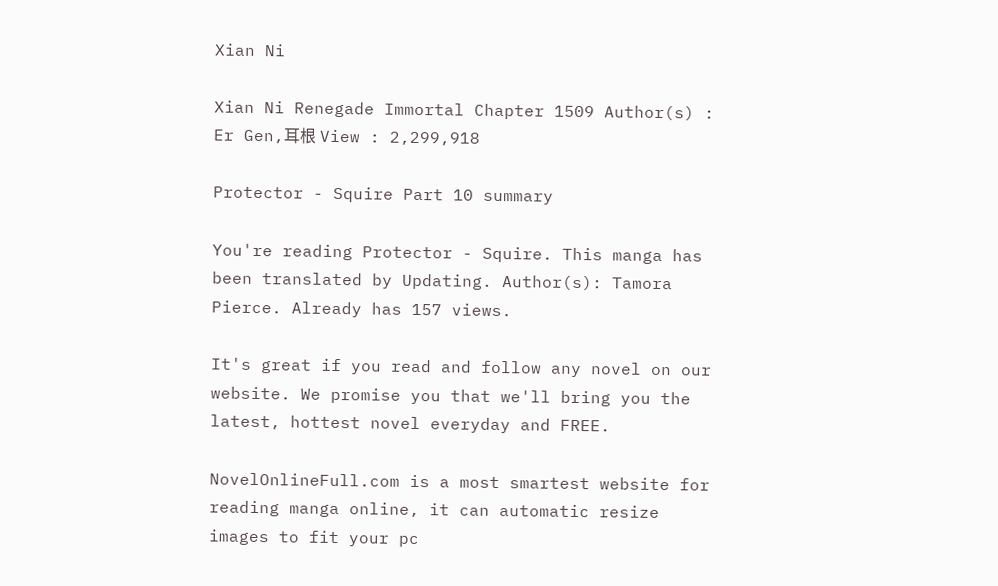Xian Ni

Xian Ni Renegade Immortal Chapter 1509 Author(s) : Er Gen,耳根 View : 2,299,918

Protector - Squire Part 10 summary

You're reading Protector - Squire. This manga has been translated by Updating. Author(s): Tamora Pierce. Already has 157 views.

It's great if you read and follow any novel on our website. We promise you that we'll bring you the latest, hottest novel everyday and FREE.

NovelOnlineFull.com is a most smartest website for reading manga online, it can automatic resize images to fit your pc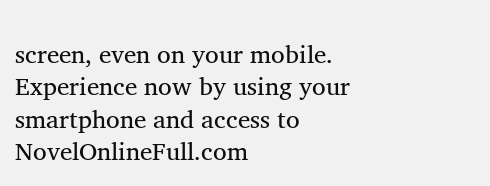screen, even on your mobile. Experience now by using your smartphone and access to NovelOnlineFull.com